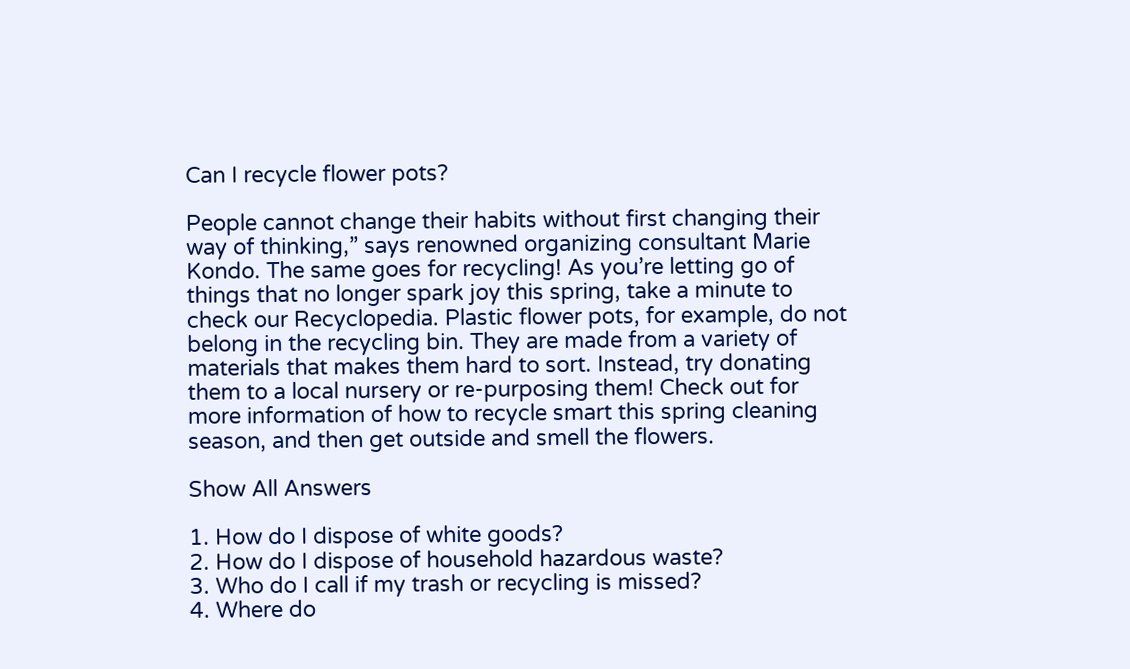Can I recycle flower pots?

People cannot change their habits without first changing their way of thinking,” says renowned organizing consultant Marie Kondo. The same goes for recycling! As you’re letting go of things that no longer spark joy this spring, take a minute to check our Recyclopedia. Plastic flower pots, for example, do not belong in the recycling bin. They are made from a variety of materials that makes them hard to sort. Instead, try donating them to a local nursery or re-purposing them! Check out for more information of how to recycle smart this spring cleaning season, and then get outside and smell the flowers.

Show All Answers

1. How do I dispose of white goods?
2. How do I dispose of household hazardous waste?
3. Who do I call if my trash or recycling is missed?
4. Where do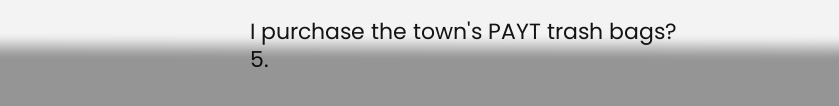I purchase the town's PAYT trash bags?
5.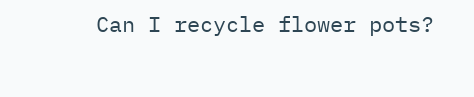Can I recycle flower pots?